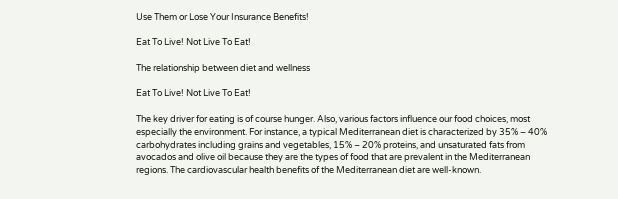Use Them or Lose Your Insurance Benefits!

Eat To Live! Not Live To Eat!

The relationship between diet and wellness

Eat To Live! Not Live To Eat!

The key driver for eating is of course hunger. Also, various factors influence our food choices, most especially the environment. For instance, a typical Mediterranean diet is characterized by 35% – 40% carbohydrates including grains and vegetables, 15% – 20% proteins, and unsaturated fats from avocados and olive oil because they are the types of food that are prevalent in the Mediterranean regions. The cardiovascular health benefits of the Mediterranean diet are well-known.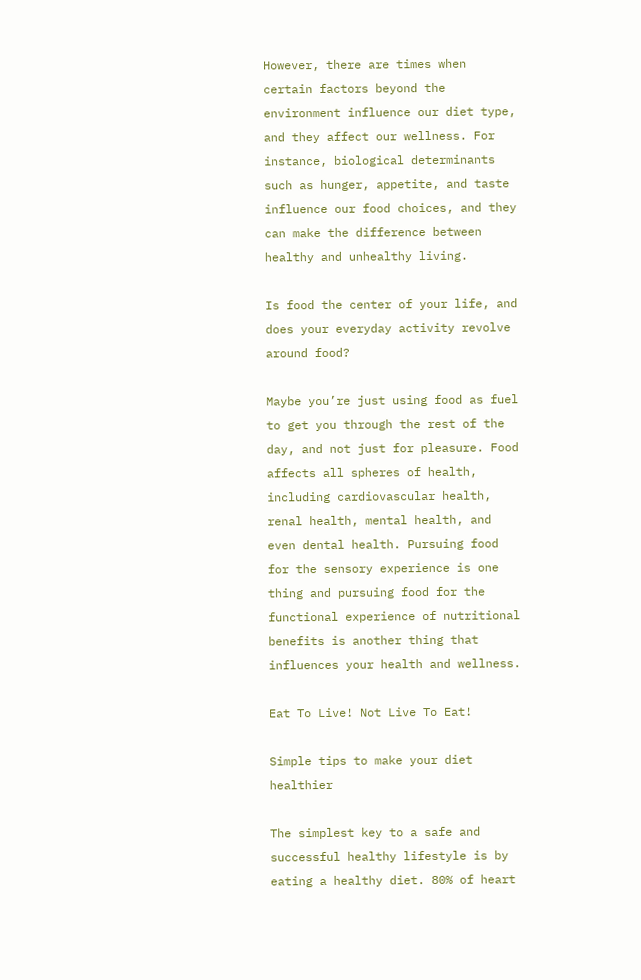However, there are times when certain factors beyond the environment influence our diet type, and they affect our wellness. For instance, biological determinants such as hunger, appetite, and taste influence our food choices, and they can make the difference between healthy and unhealthy living.

Is food the center of your life, and does your everyday activity revolve around food?

Maybe you’re just using food as fuel to get you through the rest of the day, and not just for pleasure. Food affects all spheres of health, including cardiovascular health, renal health, mental health, and even dental health. Pursuing food for the sensory experience is one thing and pursuing food for the functional experience of nutritional benefits is another thing that influences your health and wellness.

Eat To Live! Not Live To Eat!

Simple tips to make your diet healthier

The simplest key to a safe and successful healthy lifestyle is by eating a healthy diet. 80% of heart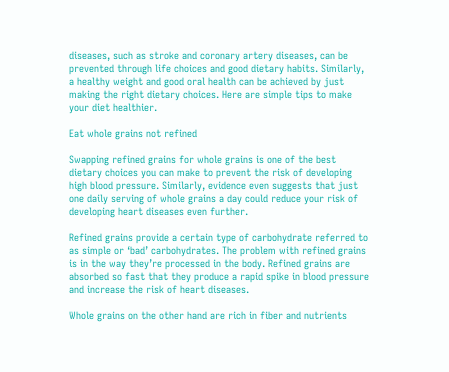diseases, such as stroke and coronary artery diseases, can be prevented through life choices and good dietary habits. Similarly, a healthy weight and good oral health can be achieved by just making the right dietary choices. Here are simple tips to make your diet healthier.

Eat whole grains not refined

Swapping refined grains for whole grains is one of the best dietary choices you can make to prevent the risk of developing high blood pressure. Similarly, evidence even suggests that just one daily serving of whole grains a day could reduce your risk of developing heart diseases even further.

Refined grains provide a certain type of carbohydrate referred to as simple or ‘bad’ carbohydrates. The problem with refined grains is in the way they’re processed in the body. Refined grains are absorbed so fast that they produce a rapid spike in blood pressure and increase the risk of heart diseases.

Whole grains on the other hand are rich in fiber and nutrients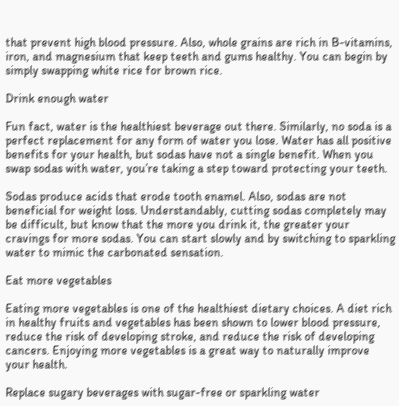that prevent high blood pressure. Also, whole grains are rich in B-vitamins, iron, and magnesium that keep teeth and gums healthy. You can begin by simply swapping white rice for brown rice.

Drink enough water

Fun fact, water is the healthiest beverage out there. Similarly, no soda is a perfect replacement for any form of water you lose. Water has all positive benefits for your health, but sodas have not a single benefit. When you swap sodas with water, you’re taking a step toward protecting your teeth.

Sodas produce acids that erode tooth enamel. Also, sodas are not beneficial for weight loss. Understandably, cutting sodas completely may be difficult, but know that the more you drink it, the greater your cravings for more sodas. You can start slowly and by switching to sparkling water to mimic the carbonated sensation.

Eat more vegetables

Eating more vegetables is one of the healthiest dietary choices. A diet rich in healthy fruits and vegetables has been shown to lower blood pressure, reduce the risk of developing stroke, and reduce the risk of developing cancers. Enjoying more vegetables is a great way to naturally improve your health.

Replace sugary beverages with sugar-free or sparkling water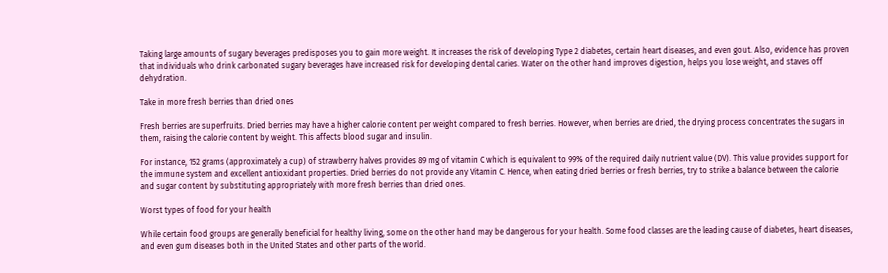Taking large amounts of sugary beverages predisposes you to gain more weight. It increases the risk of developing Type 2 diabetes, certain heart diseases, and even gout. Also, evidence has proven that individuals who drink carbonated sugary beverages have increased risk for developing dental caries. Water on the other hand improves digestion, helps you lose weight, and staves off dehydration.

Take in more fresh berries than dried ones

Fresh berries are superfruits. Dried berries may have a higher calorie content per weight compared to fresh berries. However, when berries are dried, the drying process concentrates the sugars in them, raising the calorie content by weight. This affects blood sugar and insulin.

For instance, 152 grams (approximately a cup) of strawberry halves provides 89 mg of vitamin C which is equivalent to 99% of the required daily nutrient value (DV). This value provides support for the immune system and excellent antioxidant properties. Dried berries do not provide any Vitamin C. Hence, when eating dried berries or fresh berries, try to strike a balance between the calorie and sugar content by substituting appropriately with more fresh berries than dried ones.

Worst types of food for your health

While certain food groups are generally beneficial for healthy living, some on the other hand may be dangerous for your health. Some food classes are the leading cause of diabetes, heart diseases, and even gum diseases both in the United States and other parts of the world.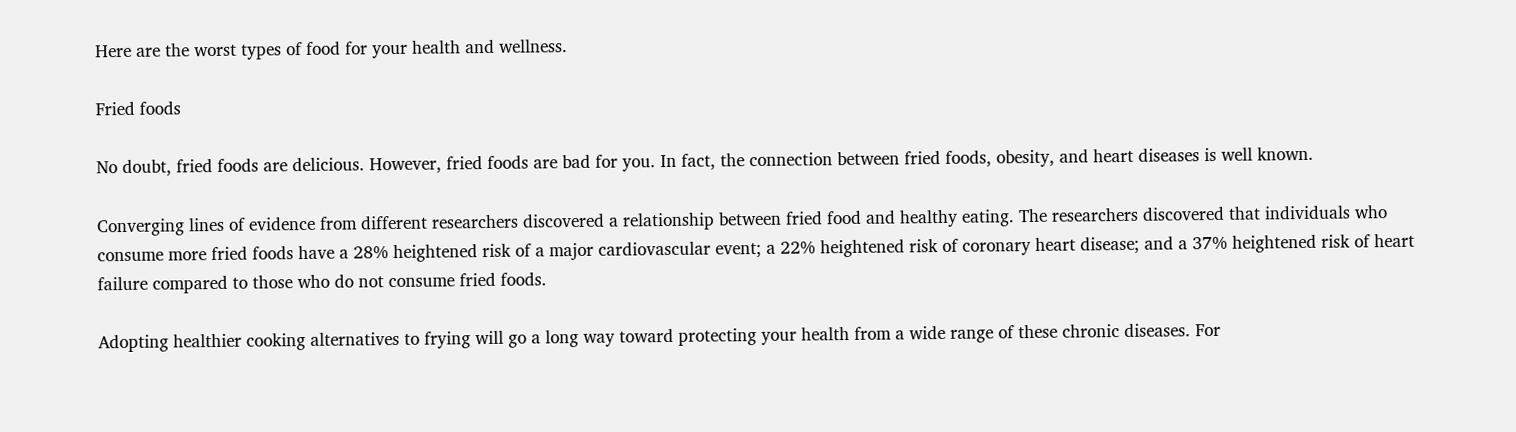Here are the worst types of food for your health and wellness.

Fried foods

No doubt, fried foods are delicious. However, fried foods are bad for you. In fact, the connection between fried foods, obesity, and heart diseases is well known.

Converging lines of evidence from different researchers discovered a relationship between fried food and healthy eating. The researchers discovered that individuals who consume more fried foods have a 28% heightened risk of a major cardiovascular event; a 22% heightened risk of coronary heart disease; and a 37% heightened risk of heart failure compared to those who do not consume fried foods.

Adopting healthier cooking alternatives to frying will go a long way toward protecting your health from a wide range of these chronic diseases. For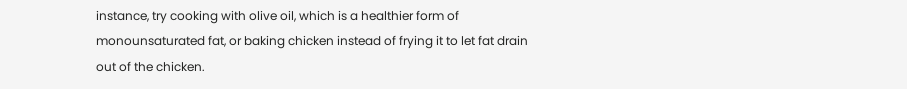instance, try cooking with olive oil, which is a healthier form of monounsaturated fat, or baking chicken instead of frying it to let fat drain out of the chicken.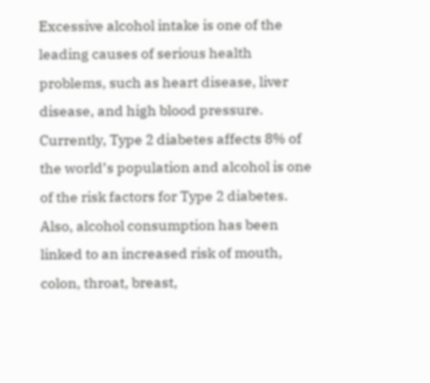Excessive alcohol intake is one of the leading causes of serious health problems, such as heart disease, liver disease, and high blood pressure. Currently, Type 2 diabetes affects 8% of the world’s population and alcohol is one of the risk factors for Type 2 diabetes. Also, alcohol consumption has been linked to an increased risk of mouth, colon, throat, breast,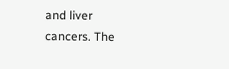and liver cancers. The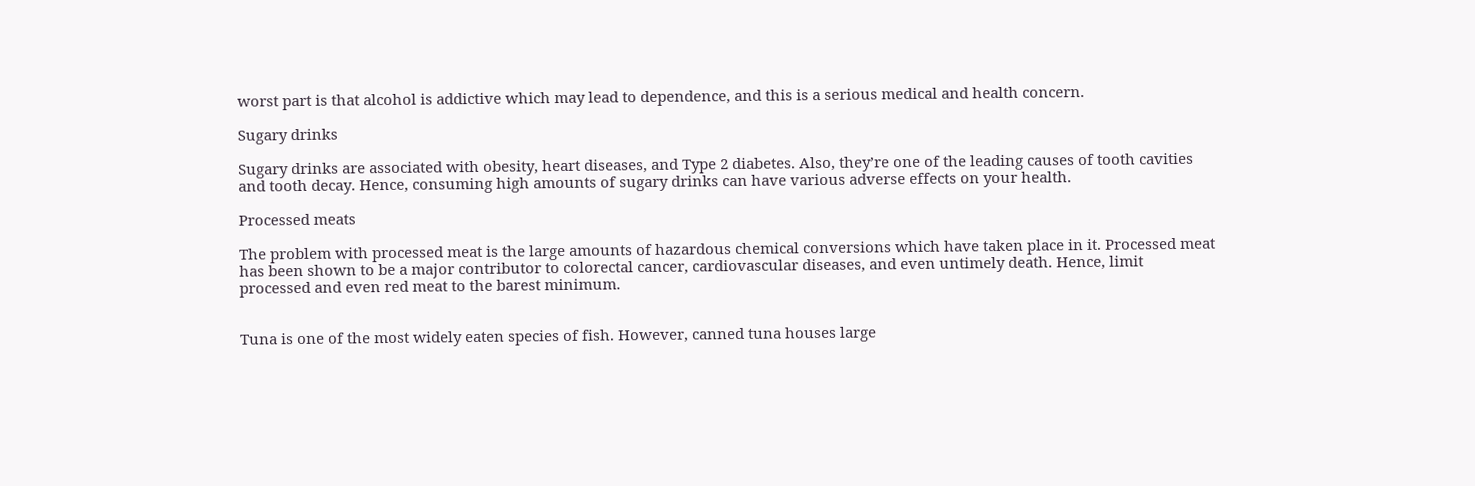worst part is that alcohol is addictive which may lead to dependence, and this is a serious medical and health concern.

Sugary drinks

Sugary drinks are associated with obesity, heart diseases, and Type 2 diabetes. Also, they’re one of the leading causes of tooth cavities and tooth decay. Hence, consuming high amounts of sugary drinks can have various adverse effects on your health.

Processed meats

The problem with processed meat is the large amounts of hazardous chemical conversions which have taken place in it. Processed meat has been shown to be a major contributor to colorectal cancer, cardiovascular diseases, and even untimely death. Hence, limit processed and even red meat to the barest minimum.


Tuna is one of the most widely eaten species of fish. However, canned tuna houses large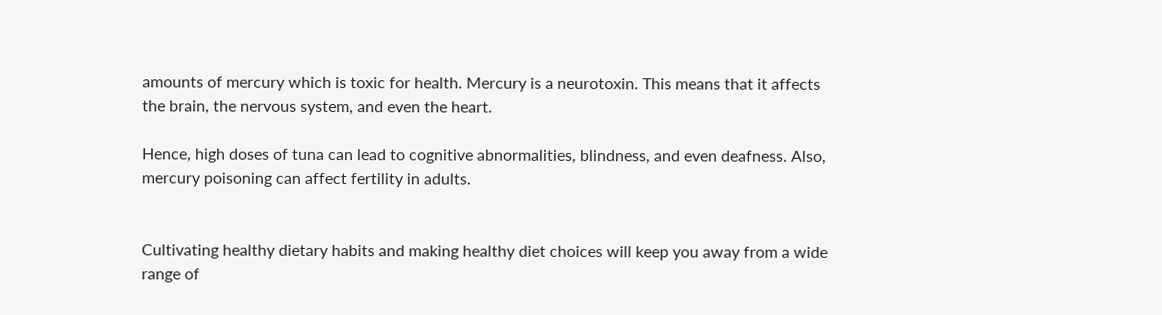amounts of mercury which is toxic for health. Mercury is a neurotoxin. This means that it affects the brain, the nervous system, and even the heart.

Hence, high doses of tuna can lead to cognitive abnormalities, blindness, and even deafness. Also, mercury poisoning can affect fertility in adults.


Cultivating healthy dietary habits and making healthy diet choices will keep you away from a wide range of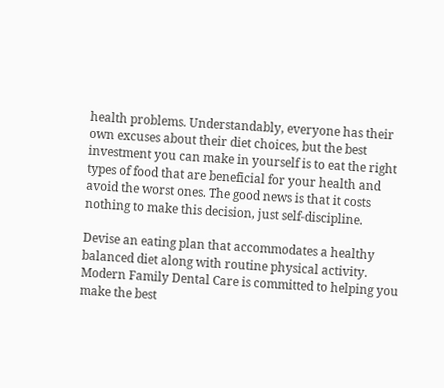health problems. Understandably, everyone has their own excuses about their diet choices, but the best investment you can make in yourself is to eat the right types of food that are beneficial for your health and avoid the worst ones. The good news is that it costs nothing to make this decision, just self-discipline.

Devise an eating plan that accommodates a healthy balanced diet along with routine physical activity. Modern Family Dental Care is committed to helping you make the best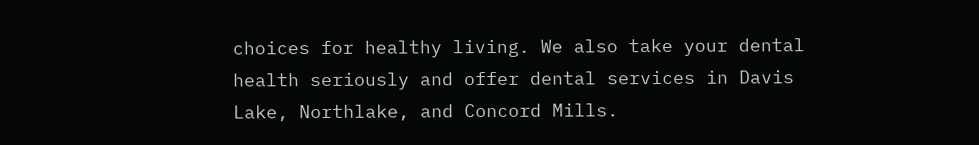choices for healthy living. We also take your dental health seriously and offer dental services in Davis Lake, Northlake, and Concord Mills.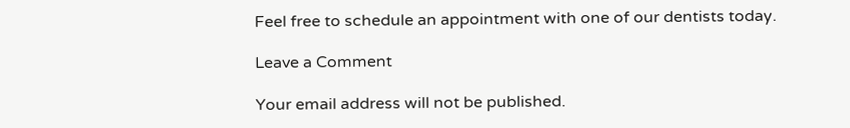Feel free to schedule an appointment with one of our dentists today.

Leave a Comment

Your email address will not be published.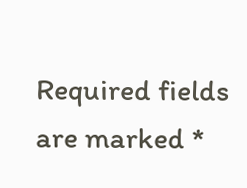Required fields are marked *